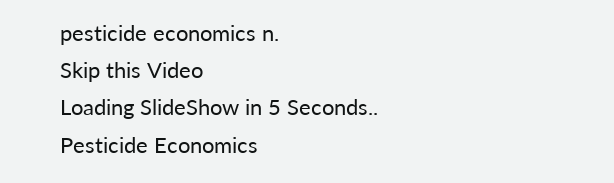pesticide economics n.
Skip this Video
Loading SlideShow in 5 Seconds..
Pesticide Economics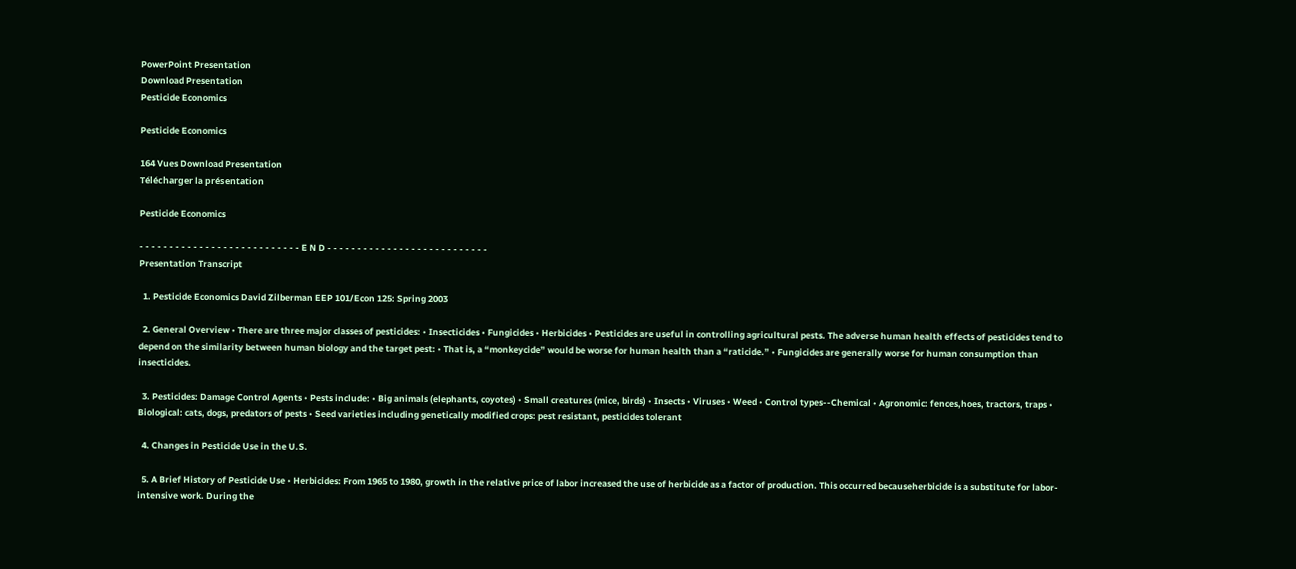PowerPoint Presentation
Download Presentation
Pesticide Economics

Pesticide Economics

164 Vues Download Presentation
Télécharger la présentation

Pesticide Economics

- - - - - - - - - - - - - - - - - - - - - - - - - - - E N D - - - - - - - - - - - - - - - - - - - - - - - - - - -
Presentation Transcript

  1. Pesticide Economics David Zilberman EEP 101/Econ 125: Spring 2003

  2. General Overview • There are three major classes of pesticides: • Insecticides • Fungicides • Herbicides • Pesticides are useful in controlling agricultural pests. The adverse human health effects of pesticides tend to depend on the similarity between human biology and the target pest: • That is, a “monkeycide” would be worse for human health than a “raticide.” • Fungicides are generally worse for human consumption than insecticides.

  3. Pesticides: Damage Control Agents • Pests include: • Big animals (elephants, coyotes) • Small creatures (mice, birds) • Insects • Viruses • Weed • Control types--Chemical • Agronomic: fences,hoes, tractors, traps • Biological: cats, dogs, predators of pests • Seed varieties including genetically modified crops: pest resistant, pesticides tolerant

  4. Changes in Pesticide Use in the U.S.

  5. A Brief History of Pesticide Use • Herbicides: From 1965 to 1980, growth in the relative price of labor increased the use of herbicide as a factor of production. This occurred becauseherbicide is a substitute for labor-intensive work. During the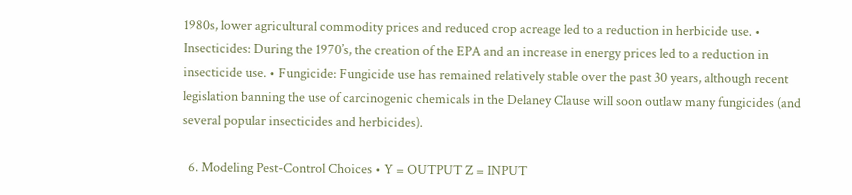1980s, lower agricultural commodity prices and reduced crop acreage led to a reduction in herbicide use. • Insecticides: During the 1970’s, the creation of the EPA and an increase in energy prices led to a reduction in insecticide use. • Fungicide: Fungicide use has remained relatively stable over the past 30 years, although recent legislation banning the use of carcinogenic chemicals in the Delaney Clause will soon outlaw many fungicides (and several popular insecticides and herbicides).

  6. Modeling Pest-Control Choices • Y = OUTPUT Z = INPUT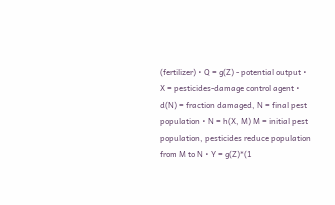(fertilizer) • Q = g(Z) - potential output • X = pesticides-damage control agent • d(N) = fraction damaged, N = final pest population • N = h(X, M) M = initial pest population, pesticides reduce population from M to N • Y = g(Z)*(1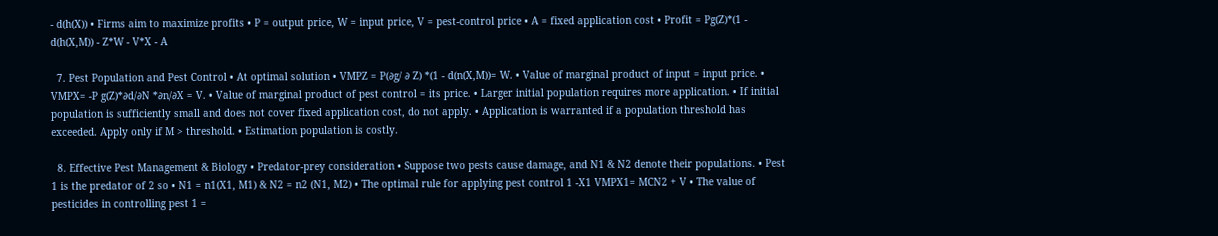- d(h(X)) • Firms aim to maximize profits • P = output price, W = input price, V = pest-control price • A = fixed application cost • Profit = Pg(Z)*(1 - d(h(X,M)) - Z*W - V*X - A

  7. Pest Population and Pest Control • At optimal solution • VMPZ = P(∂g/ ∂ Z) *(1 - d(n(X,M))= W. • Value of marginal product of input = input price. • VMPX= -P g(Z)*∂d/∂N *∂n/∂X = V. • Value of marginal product of pest control = its price. • Larger initial population requires more application. • If initial population is sufficiently small and does not cover fixed application cost, do not apply. • Application is warranted if a population threshold has exceeded. Apply only if M > threshold. • Estimation population is costly.

  8. Effective Pest Management & Biology • Predator-prey consideration • Suppose two pests cause damage, and N1 & N2 denote their populations. • Pest 1 is the predator of 2 so • N1 = n1(X1, M1) & N2 = n2 (N1, M2) • The optimal rule for applying pest control 1 -X1 VMPX1= MCN2 + V • The value of pesticides in controlling pest 1 =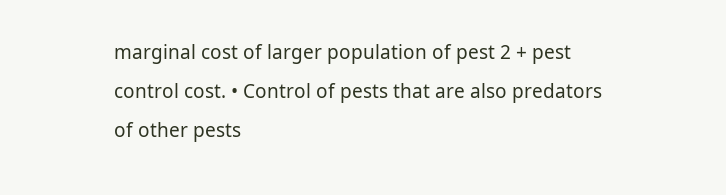marginal cost of larger population of pest 2 + pest control cost. • Control of pests that are also predators of other pests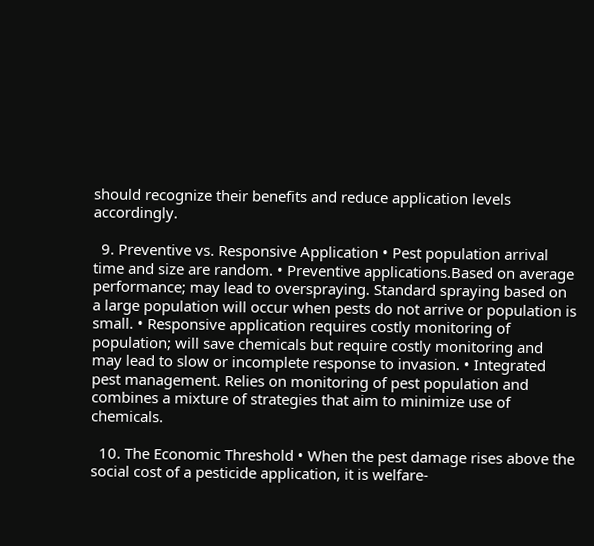should recognize their benefits and reduce application levels accordingly.

  9. Preventive vs. Responsive Application • Pest population arrival time and size are random. • Preventive applications.Based on average performance; may lead to overspraying. Standard spraying based on a large population will occur when pests do not arrive or population is small. • Responsive application requires costly monitoring of population; will save chemicals but require costly monitoring and may lead to slow or incomplete response to invasion. • Integrated pest management. Relies on monitoring of pest population and combines a mixture of strategies that aim to minimize use of chemicals.

  10. The Economic Threshold • When the pest damage rises above the social cost of a pesticide application, it is welfare-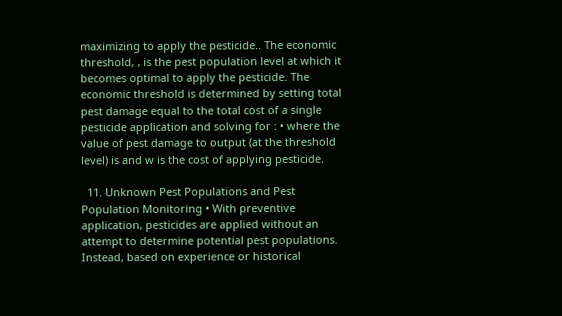maximizing to apply the pesticide.. The economic threshold, , is the pest population level at which it becomes optimal to apply the pesticide. The economic threshold is determined by setting total pest damage equal to the total cost of a single pesticide application and solving for : • where the value of pest damage to output (at the threshold level) is and w is the cost of applying pesticide.

  11. Unknown Pest Populations and Pest Population Monitoring • With preventive application, pesticides are applied without an attempt to determine potential pest populations. Instead, based on experience or historical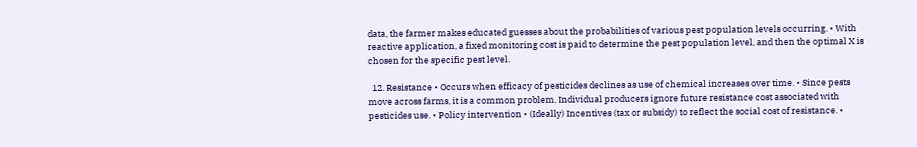data, the farmer makes educated guesses about the probabilities of various pest population levels occurring. • With reactive application, a fixed monitoring cost is paid to determine the pest population level, and then the optimal X is chosen for the specific pest level.

  12. Resistance • Occurs when efficacy of pesticides declines as use of chemical increases over time. • Since pests move across farms, it is a common problem. Individual producers ignore future resistance cost associated with pesticides use. • Policy intervention • (Ideally) Incentives (tax or subsidy) to reflect the social cost of resistance. •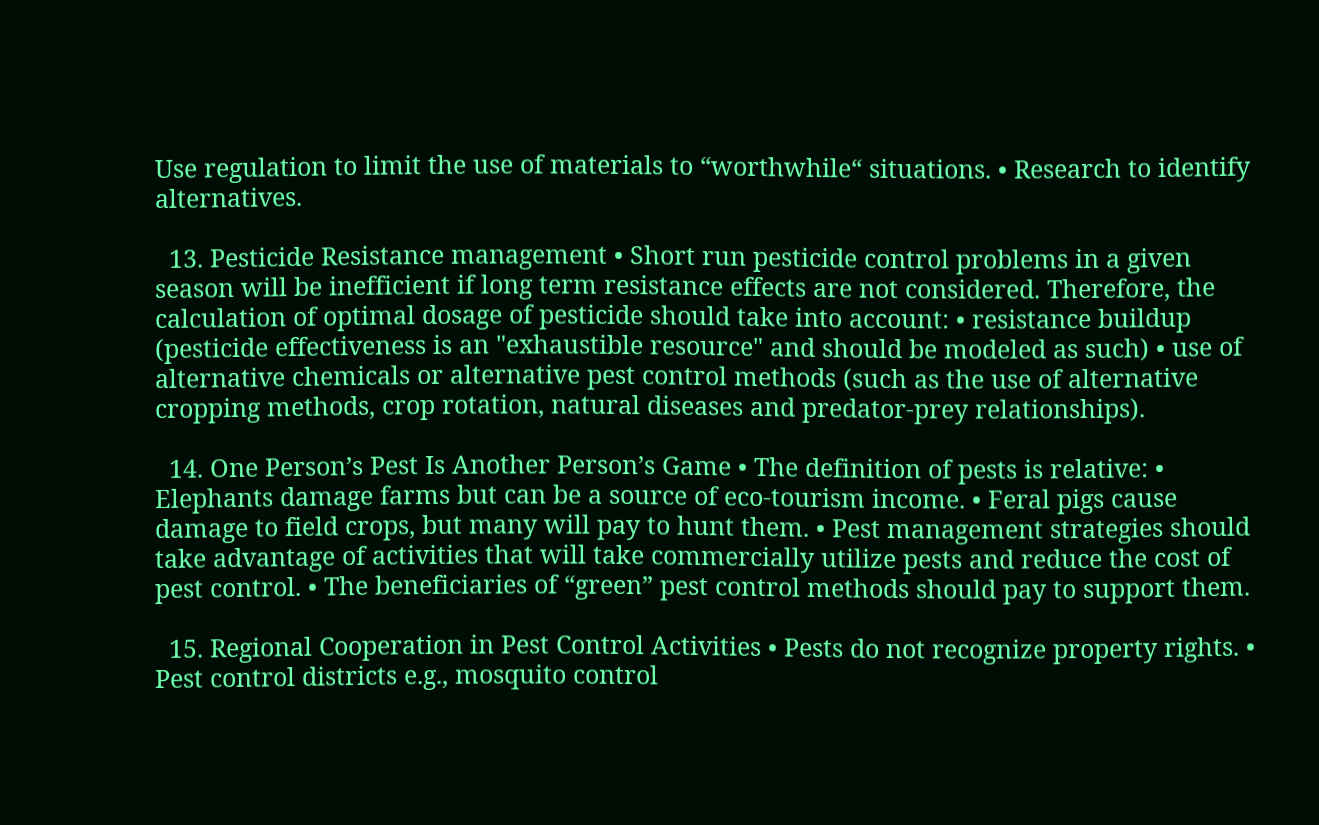Use regulation to limit the use of materials to “worthwhile“ situations. • Research to identify alternatives.

  13. Pesticide Resistance management • Short run pesticide control problems in a given season will be inefficient if long term resistance effects are not considered. Therefore, the calculation of optimal dosage of pesticide should take into account: • resistance buildup (pesticide effectiveness is an "exhaustible resource" and should be modeled as such) • use of alternative chemicals or alternative pest control methods (such as the use of alternative cropping methods, crop rotation, natural diseases and predator-prey relationships).

  14. One Person’s Pest Is Another Person’s Game • The definition of pests is relative: • Elephants damage farms but can be a source of eco-tourism income. • Feral pigs cause damage to field crops, but many will pay to hunt them. • Pest management strategies should take advantage of activities that will take commercially utilize pests and reduce the cost of pest control. • The beneficiaries of “green” pest control methods should pay to support them.

  15. Regional Cooperation in Pest Control Activities • Pests do not recognize property rights. • Pest control districts e.g., mosquito control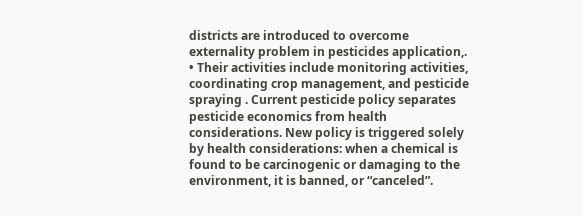districts are introduced to overcome externality problem in pesticides application,. • Their activities include monitoring activities, coordinating crop management, and pesticide spraying . Current pesticide policy separates pesticide economics from health considerations. New policy is triggered solely by health considerations: when a chemical is found to be carcinogenic or damaging to the environment, it is banned, or “canceled”.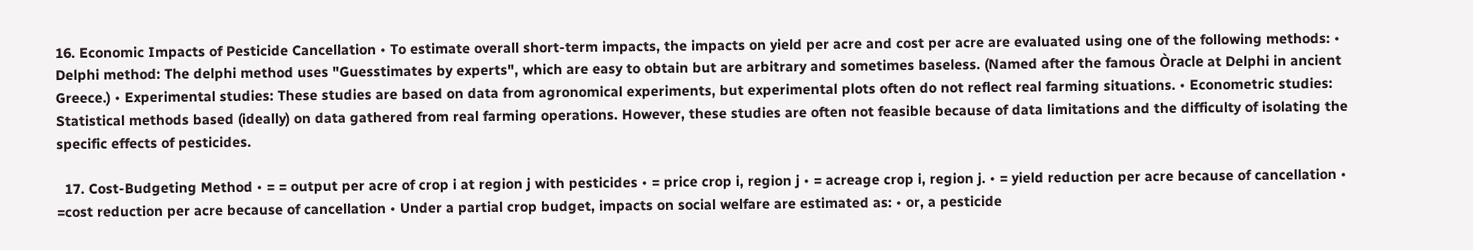16. Economic Impacts of Pesticide Cancellation • To estimate overall short-term impacts, the impacts on yield per acre and cost per acre are evaluated using one of the following methods: • Delphi method: The delphi method uses "Guesstimates by experts", which are easy to obtain but are arbitrary and sometimes baseless. (Named after the famous Òracle at Delphi in ancient Greece.) • Experimental studies: These studies are based on data from agronomical experiments, but experimental plots often do not reflect real farming situations. • Econometric studies: Statistical methods based (ideally) on data gathered from real farming operations. However, these studies are often not feasible because of data limitations and the difficulty of isolating the specific effects of pesticides.

  17. Cost-Budgeting Method • = = output per acre of crop i at region j with pesticides • = price crop i, region j • = acreage crop i, region j. • = yield reduction per acre because of cancellation • =cost reduction per acre because of cancellation • Under a partial crop budget, impacts on social welfare are estimated as: • or, a pesticide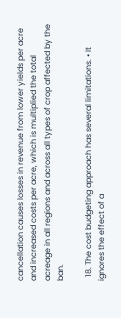cancellation causes losses in revenue from lower yields per acre and increased costs per acre, which is multiplied the total acreage in all regions and across all types of crop affected by the ban.

  18. The cost budgeting approach has several limitations. • It ignores the effect of a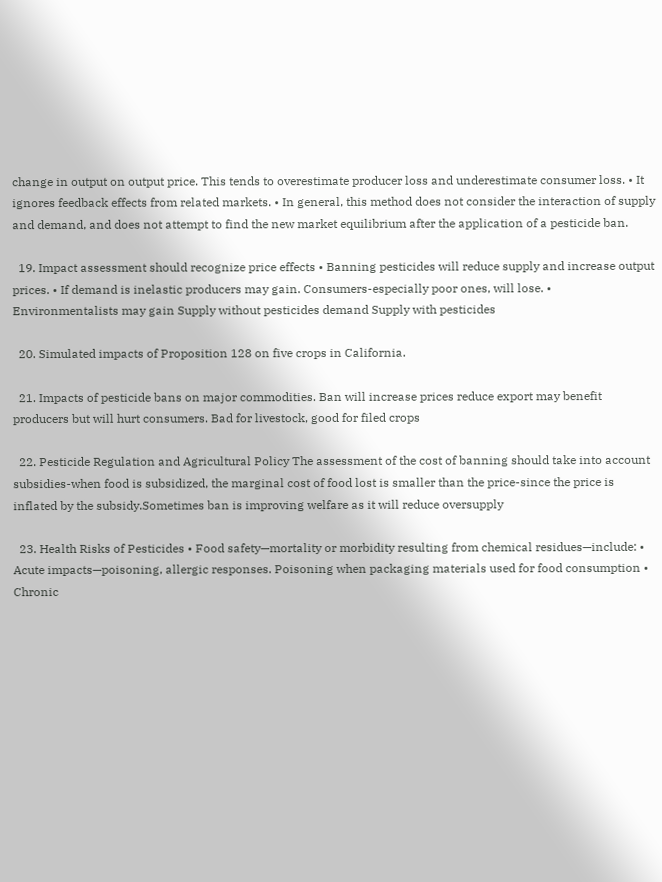change in output on output price. This tends to overestimate producer loss and underestimate consumer loss. • It ignores feedback effects from related markets. • In general, this method does not consider the interaction of supply and demand, and does not attempt to find the new market equilibrium after the application of a pesticide ban.

  19. Impact assessment should recognize price effects • Banning pesticides will reduce supply and increase output prices. • If demand is inelastic producers may gain. Consumers-especially poor ones, will lose. • Environmentalists may gain Supply without pesticides demand Supply with pesticides

  20. Simulated impacts of Proposition 128 on five crops in California.

  21. Impacts of pesticide bans on major commodities. Ban will increase prices reduce export may benefit producers but will hurt consumers. Bad for livestock, good for filed crops

  22. Pesticide Regulation and Agricultural Policy The assessment of the cost of banning should take into account subsidies-when food is subsidized, the marginal cost of food lost is smaller than the price-since the price is inflated by the subsidy.Sometimes ban is improving welfare as it will reduce oversupply

  23. Health Risks of Pesticides • Food safety—mortality or morbidity resulting from chemical residues—include: • Acute impacts—poisoning, allergic responses. Poisoning when packaging materials used for food consumption • Chronic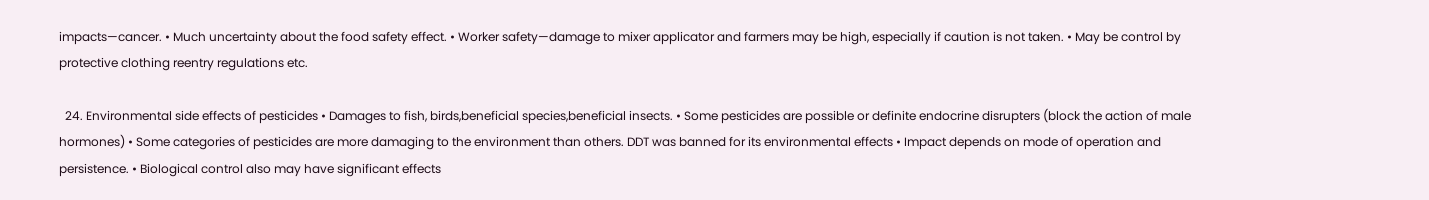impacts—cancer. • Much uncertainty about the food safety effect. • Worker safety—damage to mixer applicator and farmers may be high, especially if caution is not taken. • May be control by protective clothing reentry regulations etc.

  24. Environmental side effects of pesticides • Damages to fish, birds,beneficial species,beneficial insects. • Some pesticides are possible or definite endocrine disrupters (block the action of male hormones) • Some categories of pesticides are more damaging to the environment than others. DDT was banned for its environmental effects • Impact depends on mode of operation and persistence. • Biological control also may have significant effects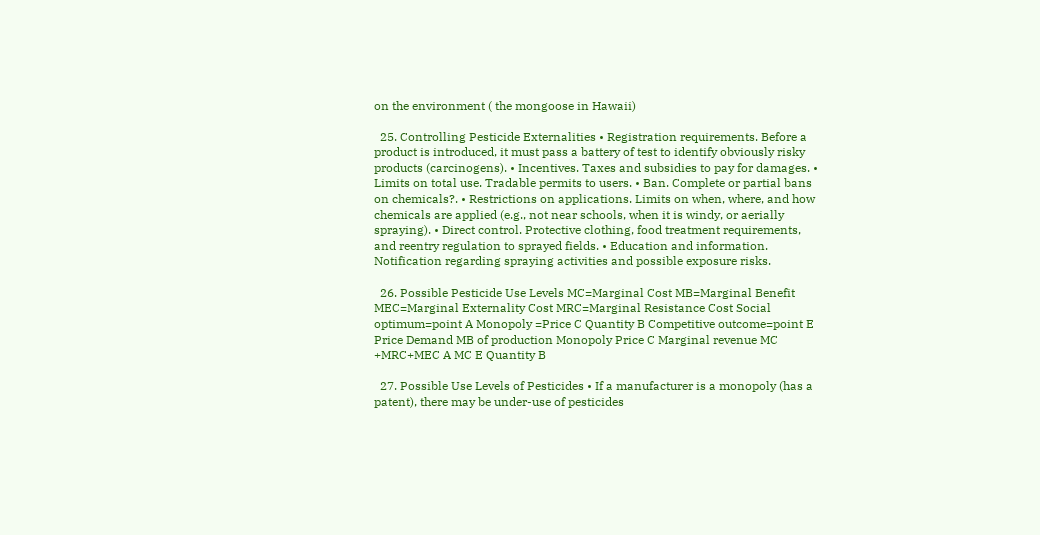on the environment ( the mongoose in Hawaii)

  25. Controlling Pesticide Externalities • Registration requirements. Before a product is introduced, it must pass a battery of test to identify obviously risky products (carcinogens). • Incentives. Taxes and subsidies to pay for damages. • Limits on total use. Tradable permits to users. • Ban. Complete or partial bans on chemicals?. • Restrictions on applications. Limits on when, where, and how chemicals are applied (e.g., not near schools, when it is windy, or aerially spraying). • Direct control. Protective clothing, food treatment requirements, and reentry regulation to sprayed fields. • Education and information. Notification regarding spraying activities and possible exposure risks.

  26. Possible Pesticide Use Levels MC=Marginal Cost MB=Marginal Benefit MEC=Marginal Externality Cost MRC=Marginal Resistance Cost Social optimum=point A Monopoly =Price C Quantity B Competitive outcome=point E Price Demand MB of production Monopoly Price C Marginal revenue MC +MRC+MEC A MC E Quantity B

  27. Possible Use Levels of Pesticides • If a manufacturer is a monopoly (has a patent), there may be under-use of pesticides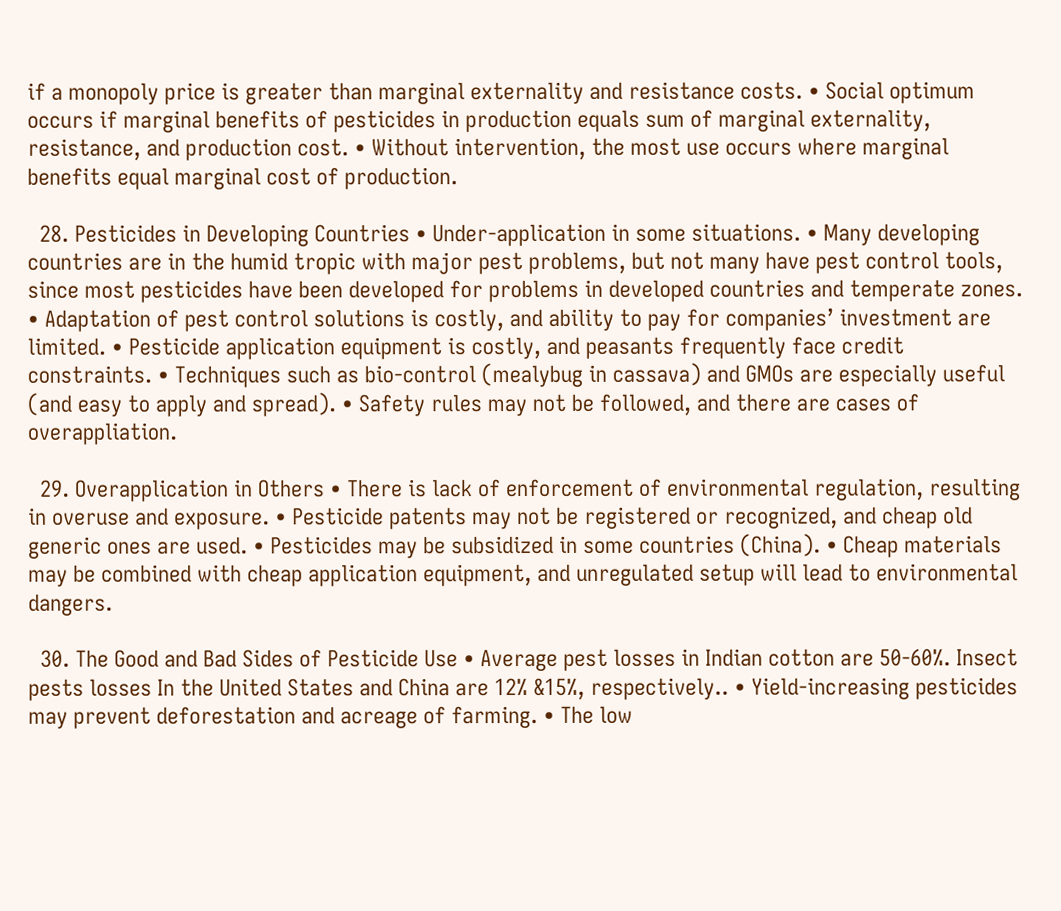if a monopoly price is greater than marginal externality and resistance costs. • Social optimum occurs if marginal benefits of pesticides in production equals sum of marginal externality, resistance, and production cost. • Without intervention, the most use occurs where marginal benefits equal marginal cost of production.

  28. Pesticides in Developing Countries • Under-application in some situations. • Many developing countries are in the humid tropic with major pest problems, but not many have pest control tools, since most pesticides have been developed for problems in developed countries and temperate zones. • Adaptation of pest control solutions is costly, and ability to pay for companies’ investment are limited. • Pesticide application equipment is costly, and peasants frequently face credit constraints. • Techniques such as bio-control (mealybug in cassava) and GMOs are especially useful (and easy to apply and spread). • Safety rules may not be followed, and there are cases of overappliation.

  29. Overapplication in Others • There is lack of enforcement of environmental regulation, resulting in overuse and exposure. • Pesticide patents may not be registered or recognized, and cheap old generic ones are used. • Pesticides may be subsidized in some countries (China). • Cheap materials may be combined with cheap application equipment, and unregulated setup will lead to environmental dangers.

  30. The Good and Bad Sides of Pesticide Use • Average pest losses in Indian cotton are 50-60%. Insect pests losses In the United States and China are 12% &15%, respectively.. • Yield-increasing pesticides may prevent deforestation and acreage of farming. • The low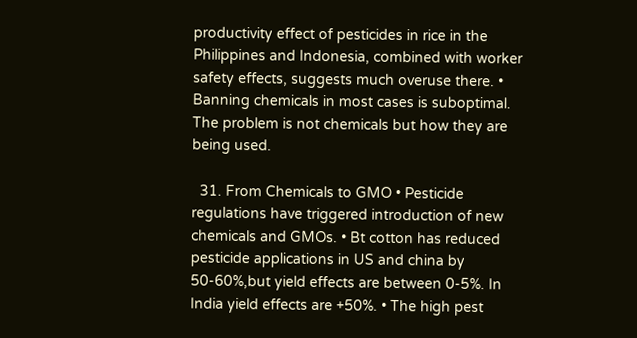productivity effect of pesticides in rice in the Philippines and Indonesia, combined with worker safety effects, suggests much overuse there. • Banning chemicals in most cases is suboptimal. The problem is not chemicals but how they are being used.

  31. From Chemicals to GMO • Pesticide regulations have triggered introduction of new chemicals and GMOs. • Bt cotton has reduced pesticide applications in US and china by 50-60%,but yield effects are between 0-5%. In India yield effects are +50%. • The high pest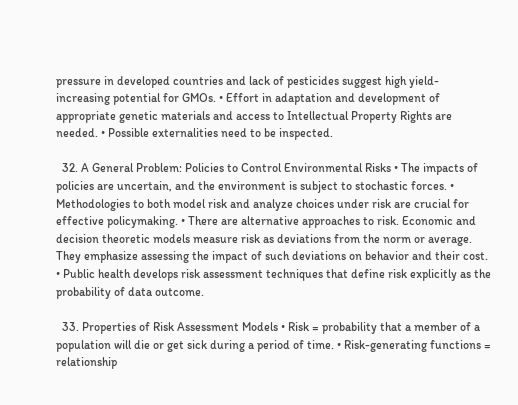pressure in developed countries and lack of pesticides suggest high yield-increasing potential for GMOs. • Effort in adaptation and development of appropriate genetic materials and access to Intellectual Property Rights are needed. • Possible externalities need to be inspected.

  32. A General Problem: Policies to Control Environmental Risks • The impacts of policies are uncertain, and the environment is subject to stochastic forces. • Methodologies to both model risk and analyze choices under risk are crucial for effective policymaking. • There are alternative approaches to risk. Economic and decision theoretic models measure risk as deviations from the norm or average. They emphasize assessing the impact of such deviations on behavior and their cost. • Public health develops risk assessment techniques that define risk explicitly as the probability of data outcome.

  33. Properties of Risk Assessment Models • Risk = probability that a member of a population will die or get sick during a period of time. • Risk-generating functions = relationship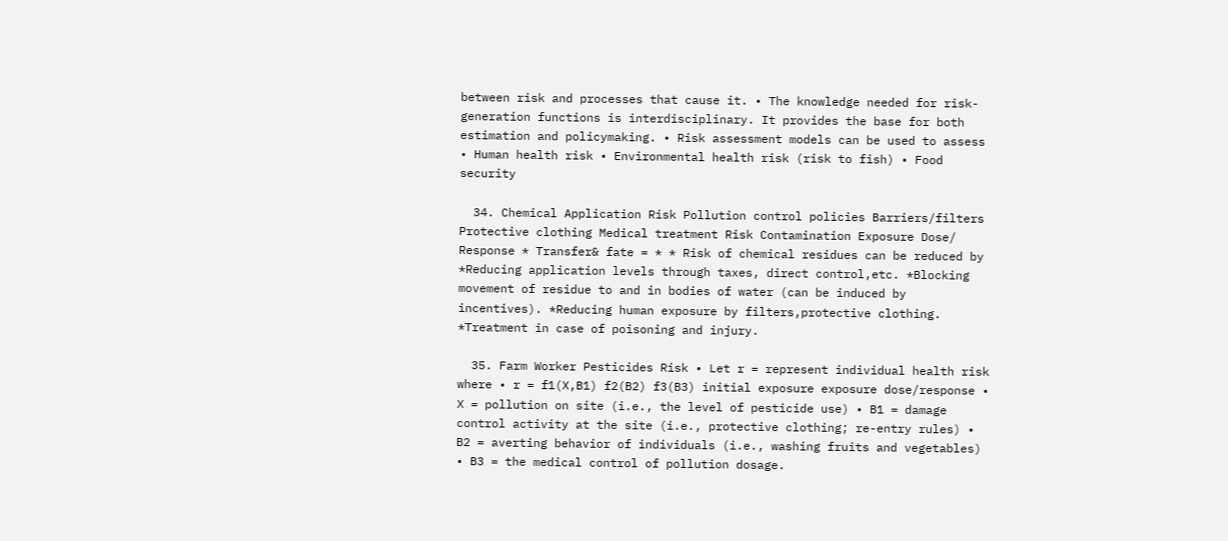between risk and processes that cause it. • The knowledge needed for risk-generation functions is interdisciplinary. It provides the base for both estimation and policymaking. • Risk assessment models can be used to assess • Human health risk • Environmental health risk (risk to fish) • Food security

  34. Chemical Application Risk Pollution control policies Barriers/filters Protective clothing Medical treatment Risk Contamination Exposure Dose/ Response * Transfer& fate = * * Risk of chemical residues can be reduced by *Reducing application levels through taxes, direct control,etc. *Blocking movement of residue to and in bodies of water (can be induced by incentives). *Reducing human exposure by filters,protective clothing. *Treatment in case of poisoning and injury.

  35. Farm Worker Pesticides Risk • Let r = represent individual health risk where • r = f1(X,B1) f2(B2) f3(B3) initial exposure exposure dose/response • X = pollution on site (i.e., the level of pesticide use) • B1 = damage control activity at the site (i.e., protective clothing; re-entry rules) • B2 = averting behavior of individuals (i.e., washing fruits and vegetables) • B3 = the medical control of pollution dosage.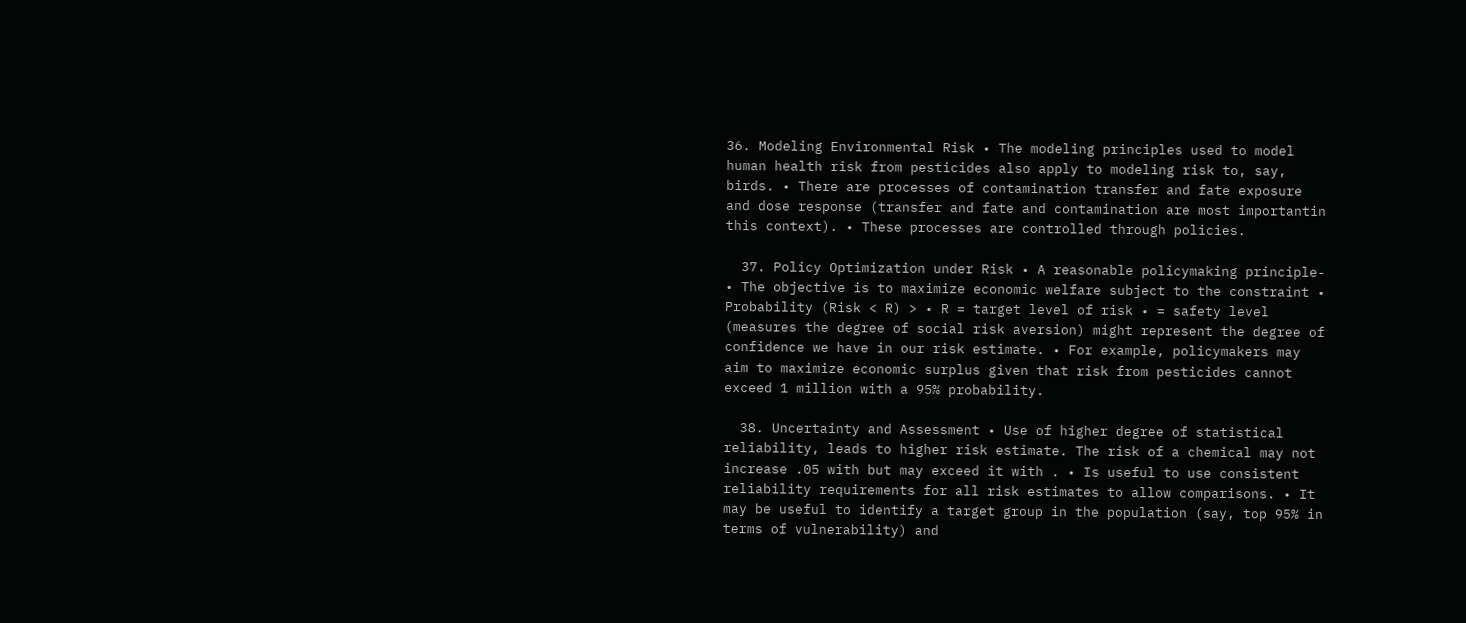36. Modeling Environmental Risk • The modeling principles used to model human health risk from pesticides also apply to modeling risk to, say, birds. • There are processes of contamination transfer and fate exposure and dose response (transfer and fate and contamination are most importantin this context). • These processes are controlled through policies.

  37. Policy Optimization under Risk • A reasonable policymaking principle- • The objective is to maximize economic welfare subject to the constraint • Probability (Risk < R) > • R = target level of risk • = safety level (measures the degree of social risk aversion) might represent the degree of confidence we have in our risk estimate. • For example, policymakers may aim to maximize economic surplus given that risk from pesticides cannot exceed 1 million with a 95% probability.

  38. Uncertainty and Assessment • Use of higher degree of statistical reliability, leads to higher risk estimate. The risk of a chemical may not increase .05 with but may exceed it with . • Is useful to use consistent reliability requirements for all risk estimates to allow comparisons. • It may be useful to identify a target group in the population (say, top 95% in terms of vulnerability) and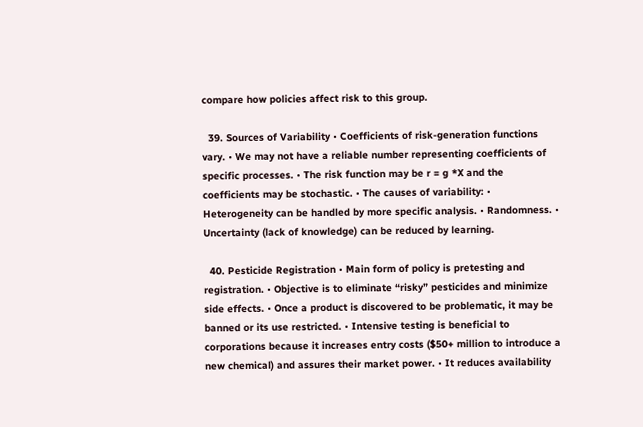compare how policies affect risk to this group.

  39. Sources of Variability • Coefficients of risk-generation functions vary. • We may not have a reliable number representing coefficients of specific processes. • The risk function may be r = g *X and the coefficients may be stochastic. • The causes of variability: • Heterogeneity can be handled by more specific analysis. • Randomness. • Uncertainty (lack of knowledge) can be reduced by learning.

  40. Pesticide Registration • Main form of policy is pretesting and registration. • Objective is to eliminate “risky” pesticides and minimize side effects. • Once a product is discovered to be problematic, it may be banned or its use restricted. • Intensive testing is beneficial to corporations because it increases entry costs ($50+ million to introduce a new chemical) and assures their market power. • It reduces availability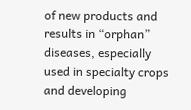of new products and results in “orphan” diseases, especially used in specialty crops and developing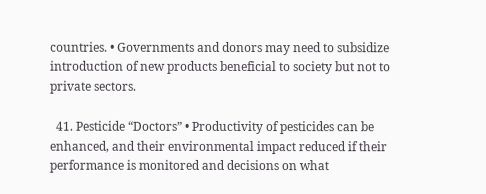countries. • Governments and donors may need to subsidize introduction of new products beneficial to society but not to private sectors.

  41. Pesticide “Doctors” • Productivity of pesticides can be enhanced, and their environmental impact reduced if their performance is monitored and decisions on what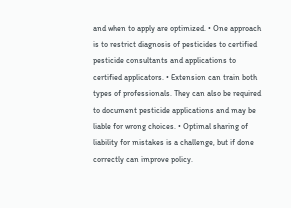and when to apply are optimized. • One approach is to restrict diagnosis of pesticides to certified pesticide consultants and applications to certified applicators. • Extension can train both types of professionals. They can also be required to document pesticide applications and may be liable for wrong choices. • Optimal sharing of liability for mistakes is a challenge, but if done correctly can improve policy.